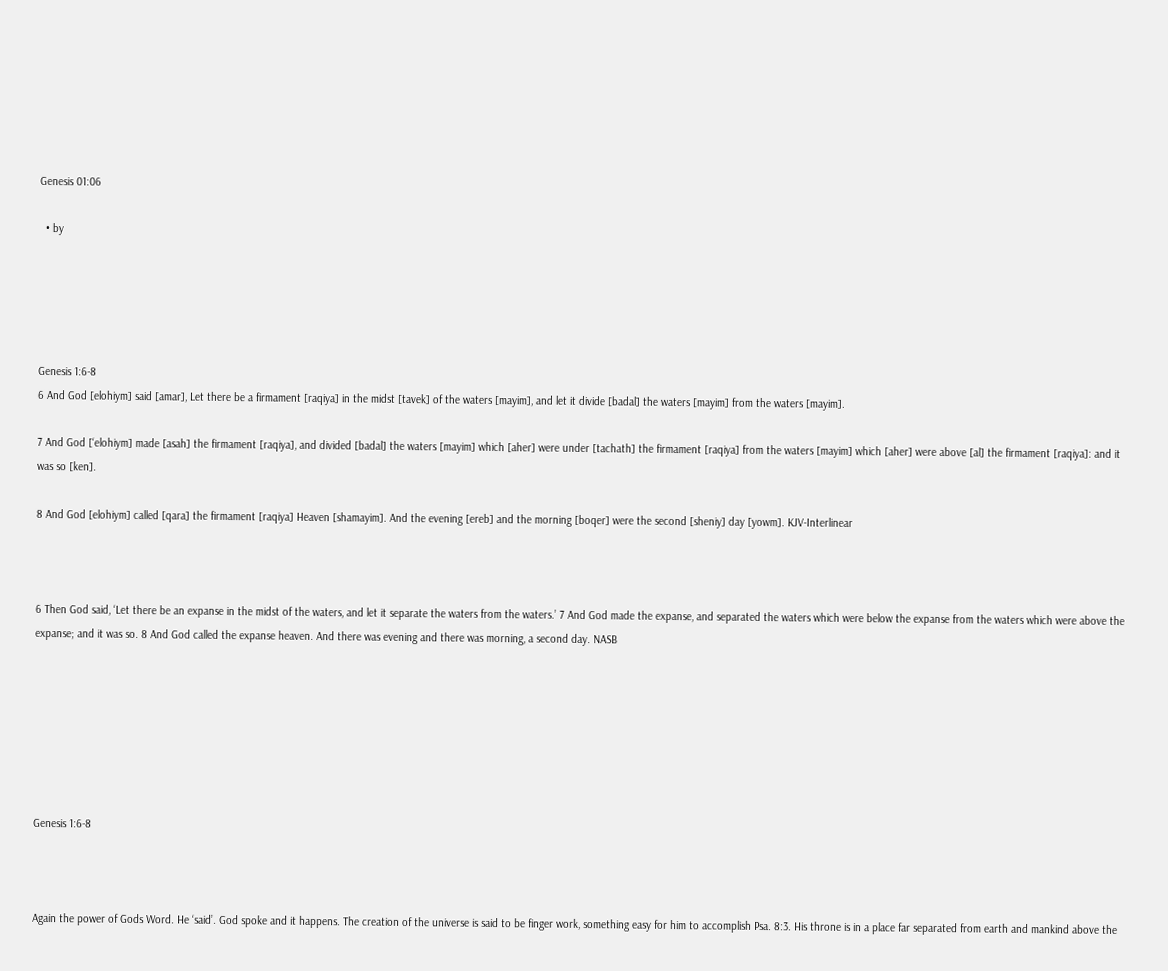Genesis 01:06

  • by





Genesis 1:6-8
6 And God [elohiym] said [amar], Let there be a firmament [raqiya] in the midst [tavek] of the waters [mayim], and let it divide [badal] the waters [mayim] from the waters [mayim].

7 And God [‘elohiym] made [asah] the firmament [raqiya], and divided [badal] the waters [mayim] which [aher] were under [tachath] the firmament [raqiya] from the waters [mayim] which [aher] were above [al] the firmament [raqiya]: and it was so [ken].

8 And God [elohiym] called [qara] the firmament [raqiya] Heaven [shamayim]. And the evening [ereb] and the morning [boqer] were the second [sheniy] day [yowm]. KJV-Interlinear



6 Then God said, ‘Let there be an expanse in the midst of the waters, and let it separate the waters from the waters.’ 7 And God made the expanse, and separated the waters which were below the expanse from the waters which were above the expanse; and it was so. 8 And God called the expanse heaven. And there was evening and there was morning, a second day. NASB







Genesis 1:6-8



Again the power of Gods Word. He ‘said’. God spoke and it happens. The creation of the universe is said to be finger work, something easy for him to accomplish Psa. 8:3. His throne is in a place far separated from earth and mankind above the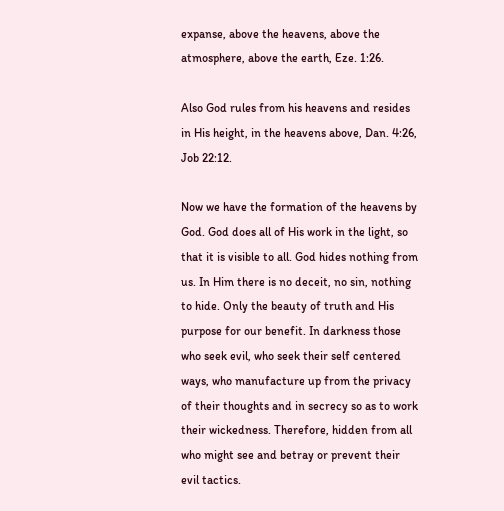expanse, above the heavens, above the atmosphere, above the earth, Eze. 1:26.

Also God rules from his heavens and resides in His height, in the heavens above, Dan. 4:26, Job 22:12.

Now we have the formation of the heavens by God. God does all of His work in the light, so that it is visible to all. God hides nothing from us. In Him there is no deceit, no sin, nothing to hide. Only the beauty of truth and His purpose for our benefit. In darkness those who seek evil, who seek their self centered ways, who manufacture up from the privacy of their thoughts and in secrecy so as to work their wickedness. Therefore, hidden from all who might see and betray or prevent their evil tactics.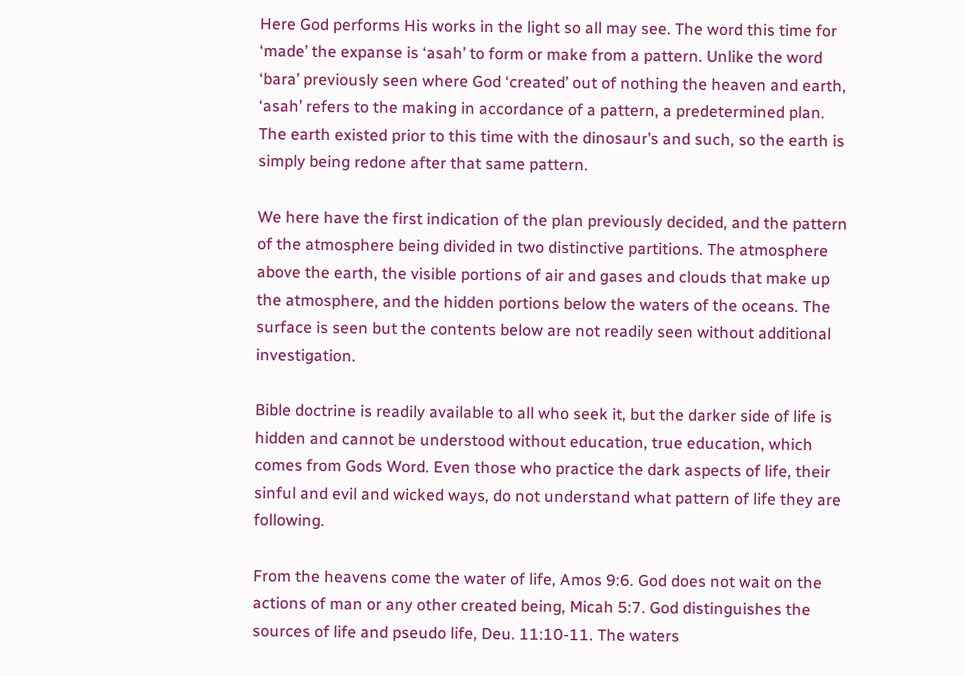Here God performs His works in the light so all may see. The word this time for ‘made’ the expanse is ‘asah’ to form or make from a pattern. Unlike the word ‘bara’ previously seen where God ‘created’ out of nothing the heaven and earth, ‘asah’ refers to the making in accordance of a pattern, a predetermined plan. The earth existed prior to this time with the dinosaur’s and such, so the earth is simply being redone after that same pattern.

We here have the first indication of the plan previously decided, and the pattern of the atmosphere being divided in two distinctive partitions. The atmosphere above the earth, the visible portions of air and gases and clouds that make up the atmosphere, and the hidden portions below the waters of the oceans. The surface is seen but the contents below are not readily seen without additional investigation.

Bible doctrine is readily available to all who seek it, but the darker side of life is hidden and cannot be understood without education, true education, which comes from Gods Word. Even those who practice the dark aspects of life, their sinful and evil and wicked ways, do not understand what pattern of life they are following.

From the heavens come the water of life, Amos 9:6. God does not wait on the actions of man or any other created being, Micah 5:7. God distinguishes the sources of life and pseudo life, Deu. 11:10-11. The waters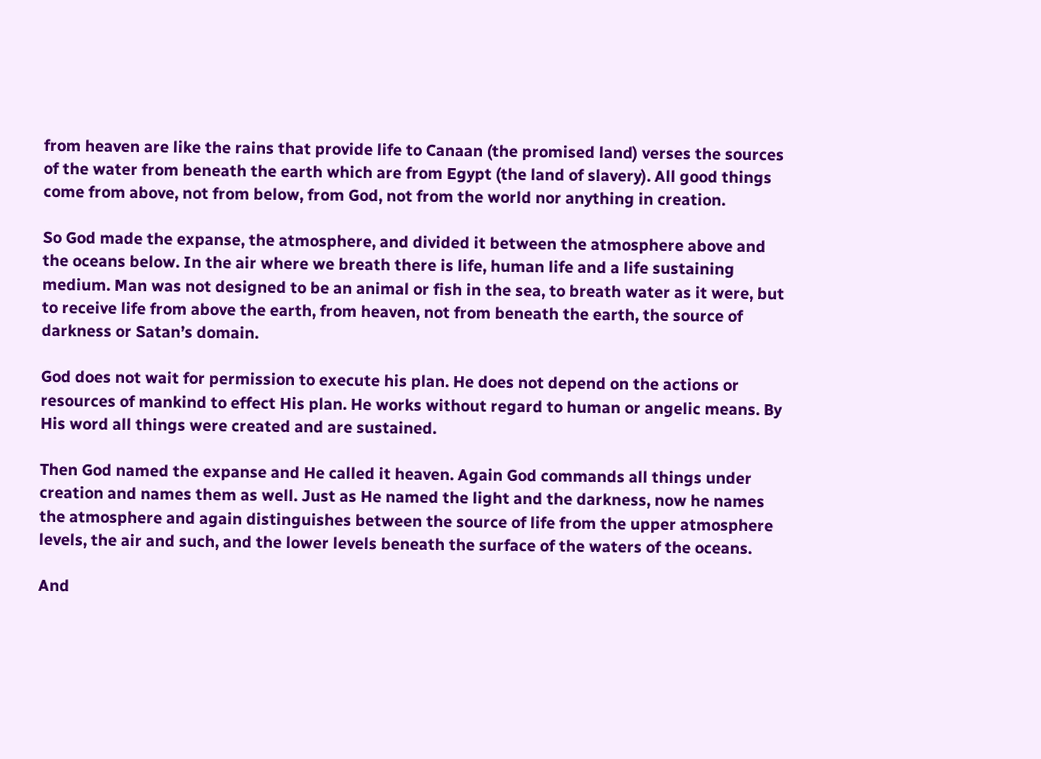from heaven are like the rains that provide life to Canaan (the promised land) verses the sources of the water from beneath the earth which are from Egypt (the land of slavery). All good things come from above, not from below, from God, not from the world nor anything in creation.

So God made the expanse, the atmosphere, and divided it between the atmosphere above and the oceans below. In the air where we breath there is life, human life and a life sustaining medium. Man was not designed to be an animal or fish in the sea, to breath water as it were, but to receive life from above the earth, from heaven, not from beneath the earth, the source of darkness or Satan’s domain.

God does not wait for permission to execute his plan. He does not depend on the actions or resources of mankind to effect His plan. He works without regard to human or angelic means. By His word all things were created and are sustained.

Then God named the expanse and He called it heaven. Again God commands all things under creation and names them as well. Just as He named the light and the darkness, now he names the atmosphere and again distinguishes between the source of life from the upper atmosphere levels, the air and such, and the lower levels beneath the surface of the waters of the oceans.

And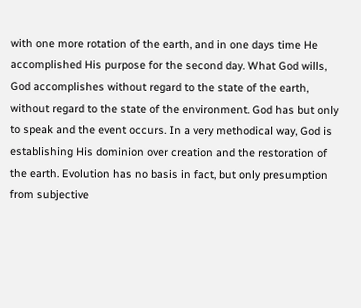with one more rotation of the earth, and in one days time He accomplished His purpose for the second day. What God wills, God accomplishes without regard to the state of the earth, without regard to the state of the environment. God has but only to speak and the event occurs. In a very methodical way, God is establishing His dominion over creation and the restoration of the earth. Evolution has no basis in fact, but only presumption from subjective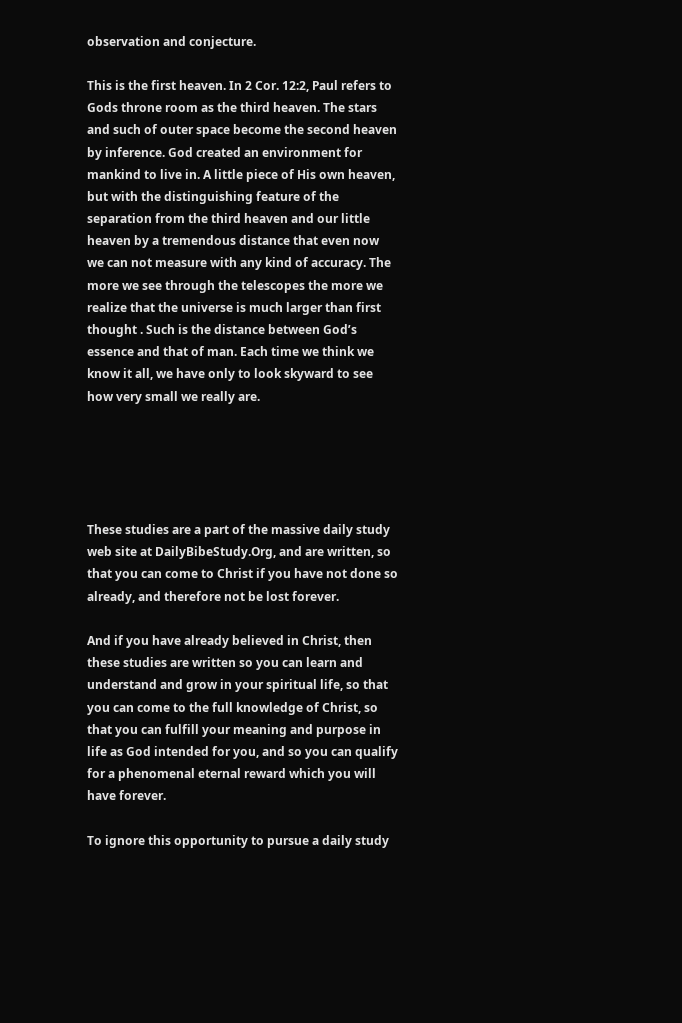observation and conjecture.

This is the first heaven. In 2 Cor. 12:2, Paul refers to Gods throne room as the third heaven. The stars and such of outer space become the second heaven by inference. God created an environment for mankind to live in. A little piece of His own heaven, but with the distinguishing feature of the separation from the third heaven and our little heaven by a tremendous distance that even now we can not measure with any kind of accuracy. The more we see through the telescopes the more we realize that the universe is much larger than first thought . Such is the distance between God’s essence and that of man. Each time we think we know it all, we have only to look skyward to see how very small we really are.





These studies are a part of the massive daily study web site at DailyBibeStudy.Org, and are written, so that you can come to Christ if you have not done so already, and therefore not be lost forever.

And if you have already believed in Christ, then these studies are written so you can learn and understand and grow in your spiritual life, so that you can come to the full knowledge of Christ, so that you can fulfill your meaning and purpose in life as God intended for you, and so you can qualify for a phenomenal eternal reward which you will have forever.

To ignore this opportunity to pursue a daily study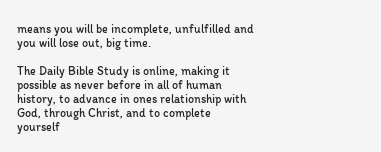means you will be incomplete, unfulfilled and you will lose out, big time.

The Daily Bible Study is online, making it possible as never before in all of human history, to advance in ones relationship with God, through Christ, and to complete yourself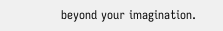beyond your imagination.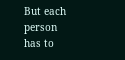But each person has to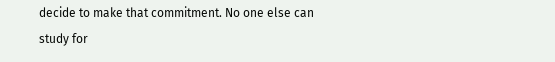decide to make that commitment. No one else can study for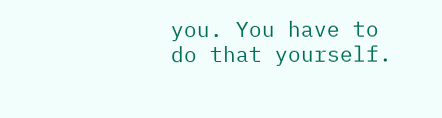you. You have to do that yourself.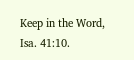Keep in the Word, Isa. 41:10.